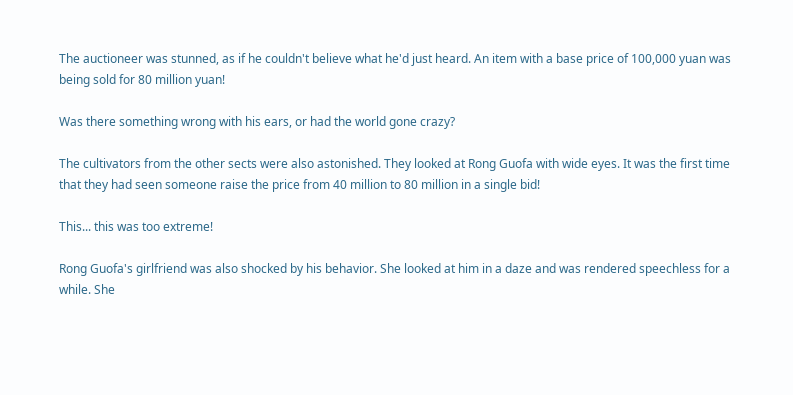The auctioneer was stunned, as if he couldn't believe what he'd just heard. An item with a base price of 100,000 yuan was being sold for 80 million yuan!

Was there something wrong with his ears, or had the world gone crazy?

The cultivators from the other sects were also astonished. They looked at Rong Guofa with wide eyes. It was the first time that they had seen someone raise the price from 40 million to 80 million in a single bid!

This... this was too extreme!

Rong Guofa's girlfriend was also shocked by his behavior. She looked at him in a daze and was rendered speechless for a while. She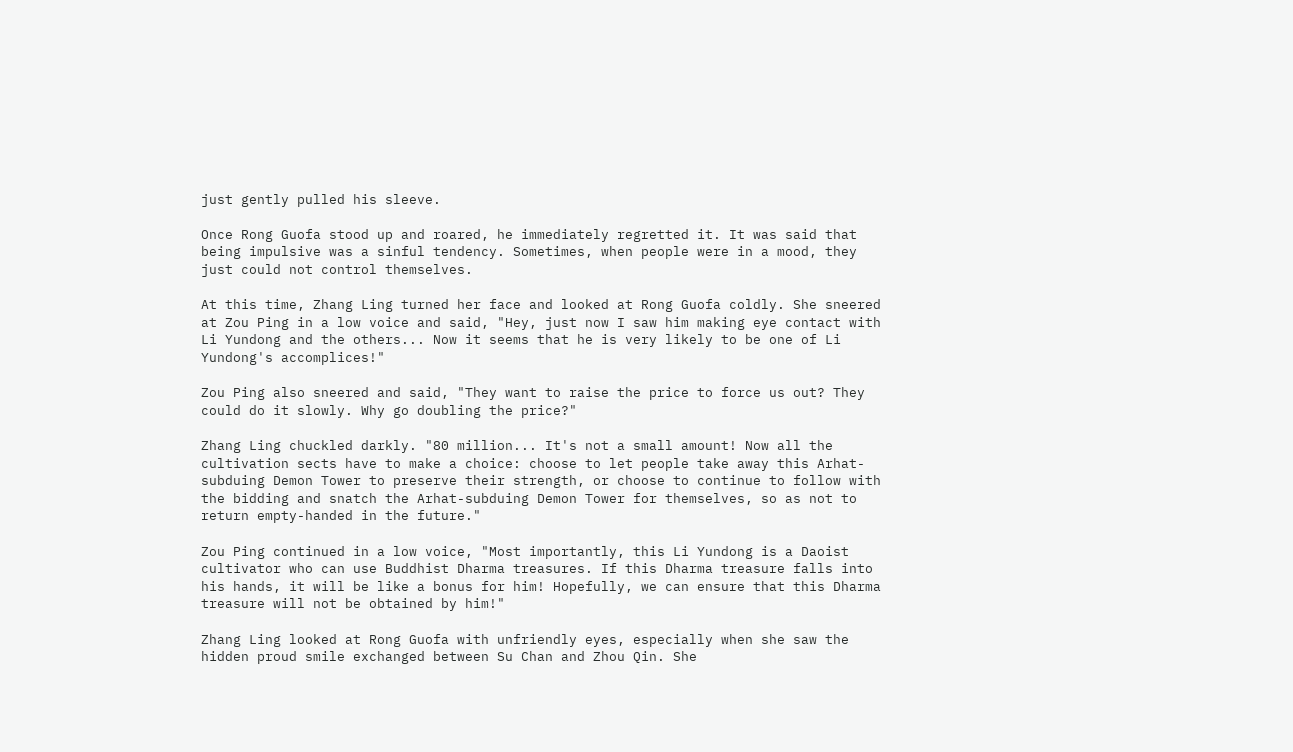just gently pulled his sleeve.

Once Rong Guofa stood up and roared, he immediately regretted it. It was said that being impulsive was a sinful tendency. Sometimes, when people were in a mood, they just could not control themselves.

At this time, Zhang Ling turned her face and looked at Rong Guofa coldly. She sneered at Zou Ping in a low voice and said, "Hey, just now I saw him making eye contact with Li Yundong and the others... Now it seems that he is very likely to be one of Li Yundong's accomplices!"

Zou Ping also sneered and said, "They want to raise the price to force us out? They could do it slowly. Why go doubling the price?"

Zhang Ling chuckled darkly. "80 million... It's not a small amount! Now all the cultivation sects have to make a choice: choose to let people take away this Arhat-subduing Demon Tower to preserve their strength, or choose to continue to follow with the bidding and snatch the Arhat-subduing Demon Tower for themselves, so as not to return empty-handed in the future."

Zou Ping continued in a low voice, "Most importantly, this Li Yundong is a Daoist cultivator who can use Buddhist Dharma treasures. If this Dharma treasure falls into his hands, it will be like a bonus for him! Hopefully, we can ensure that this Dharma treasure will not be obtained by him!"

Zhang Ling looked at Rong Guofa with unfriendly eyes, especially when she saw the hidden proud smile exchanged between Su Chan and Zhou Qin. She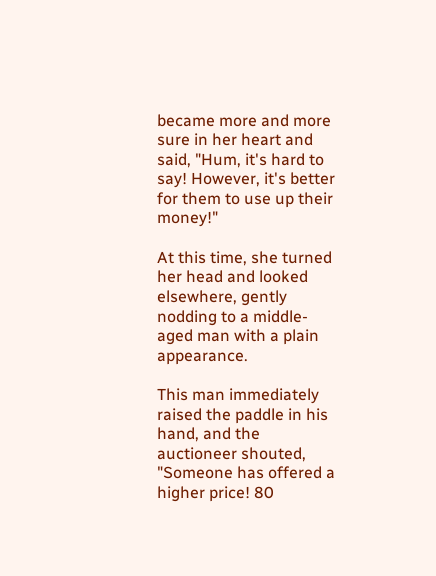became more and more sure in her heart and said, "Hum, it's hard to say! However, it's better for them to use up their money!"

At this time, she turned her head and looked elsewhere, gently nodding to a middle-aged man with a plain appearance.

This man immediately raised the paddle in his hand, and the auctioneer shouted, "Someone has offered a higher price! 80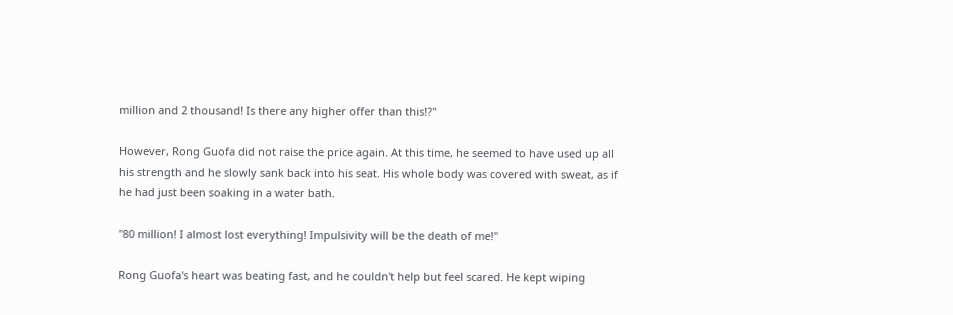million and 2 thousand! Is there any higher offer than this!?"

However, Rong Guofa did not raise the price again. At this time, he seemed to have used up all his strength and he slowly sank back into his seat. His whole body was covered with sweat, as if he had just been soaking in a water bath.

"80 million! I almost lost everything! Impulsivity will be the death of me!"

Rong Guofa's heart was beating fast, and he couldn't help but feel scared. He kept wiping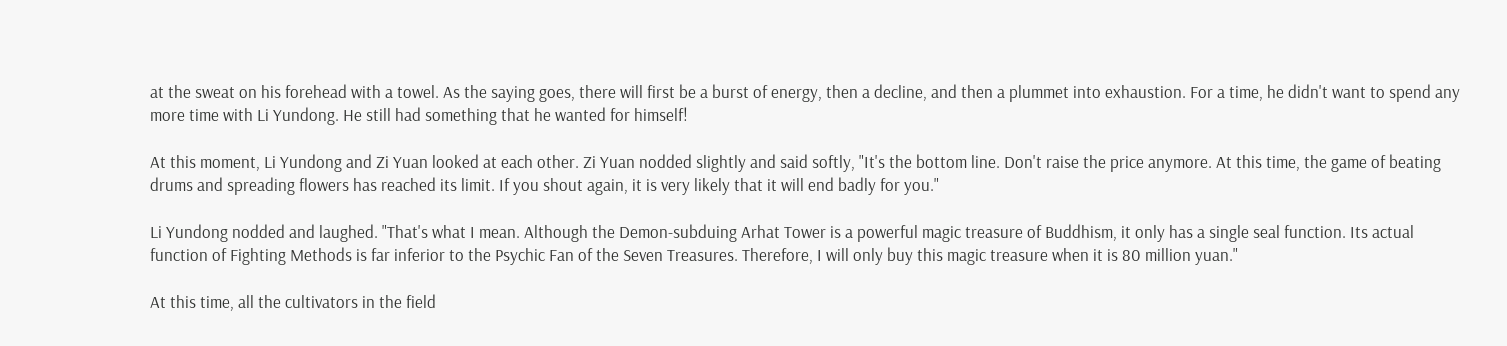at the sweat on his forehead with a towel. As the saying goes, there will first be a burst of energy, then a decline, and then a plummet into exhaustion. For a time, he didn't want to spend any more time with Li Yundong. He still had something that he wanted for himself!

At this moment, Li Yundong and Zi Yuan looked at each other. Zi Yuan nodded slightly and said softly, "It's the bottom line. Don't raise the price anymore. At this time, the game of beating drums and spreading flowers has reached its limit. If you shout again, it is very likely that it will end badly for you."

Li Yundong nodded and laughed. "That's what I mean. Although the Demon-subduing Arhat Tower is a powerful magic treasure of Buddhism, it only has a single seal function. Its actual function of Fighting Methods is far inferior to the Psychic Fan of the Seven Treasures. Therefore, I will only buy this magic treasure when it is 80 million yuan."

At this time, all the cultivators in the field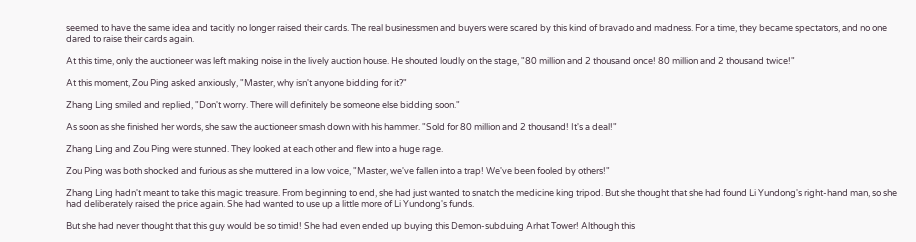seemed to have the same idea and tacitly no longer raised their cards. The real businessmen and buyers were scared by this kind of bravado and madness. For a time, they became spectators, and no one dared to raise their cards again.

At this time, only the auctioneer was left making noise in the lively auction house. He shouted loudly on the stage, "80 million and 2 thousand once! 80 million and 2 thousand twice!"

At this moment, Zou Ping asked anxiously, "Master, why isn't anyone bidding for it?"

Zhang Ling smiled and replied, "Don't worry. There will definitely be someone else bidding soon."

As soon as she finished her words, she saw the auctioneer smash down with his hammer. "Sold for 80 million and 2 thousand! It's a deal!"

Zhang Ling and Zou Ping were stunned. They looked at each other and flew into a huge rage.

Zou Ping was both shocked and furious as she muttered in a low voice, "Master, we've fallen into a trap! We've been fooled by others!"

Zhang Ling hadn't meant to take this magic treasure. From beginning to end, she had just wanted to snatch the medicine king tripod. But she thought that she had found Li Yundong's right-hand man, so she had deliberately raised the price again. She had wanted to use up a little more of Li Yundong's funds.

But she had never thought that this guy would be so timid! She had even ended up buying this Demon-subduing Arhat Tower! Although this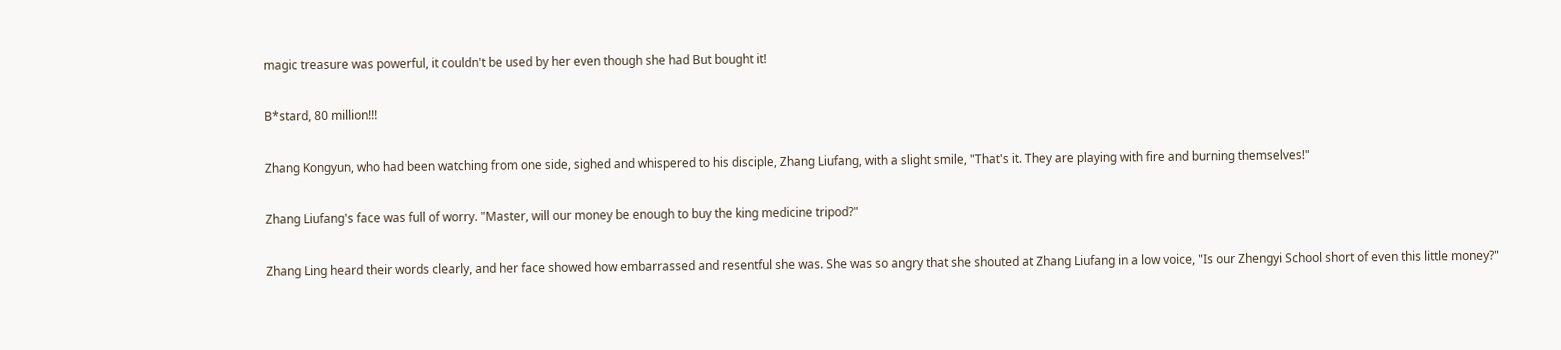magic treasure was powerful, it couldn't be used by her even though she had But bought it!

B*stard, 80 million!!!

Zhang Kongyun, who had been watching from one side, sighed and whispered to his disciple, Zhang Liufang, with a slight smile, "That's it. They are playing with fire and burning themselves!"

Zhang Liufang's face was full of worry. "Master, will our money be enough to buy the king medicine tripod?"

Zhang Ling heard their words clearly, and her face showed how embarrassed and resentful she was. She was so angry that she shouted at Zhang Liufang in a low voice, "Is our Zhengyi School short of even this little money?"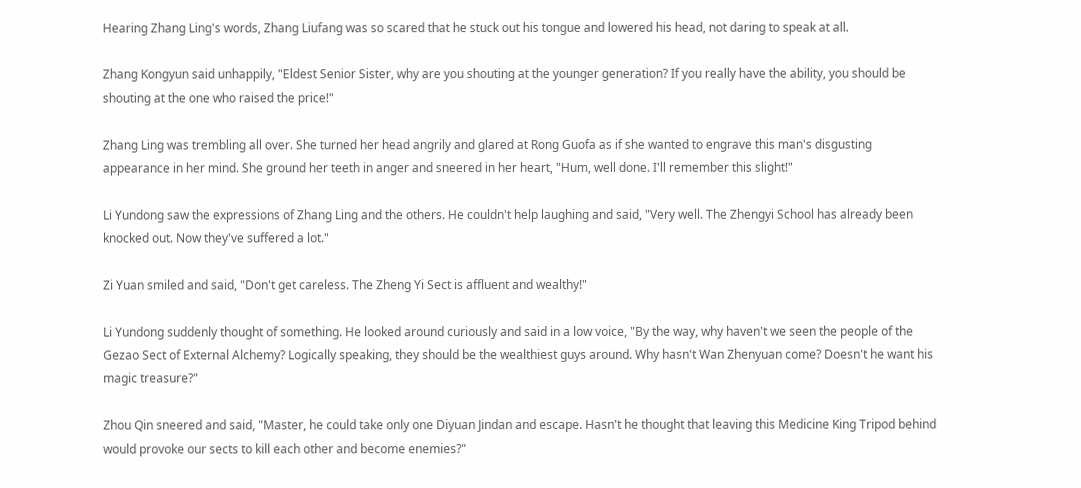Hearing Zhang Ling's words, Zhang Liufang was so scared that he stuck out his tongue and lowered his head, not daring to speak at all.

Zhang Kongyun said unhappily, "Eldest Senior Sister, why are you shouting at the younger generation? If you really have the ability, you should be shouting at the one who raised the price!"

Zhang Ling was trembling all over. She turned her head angrily and glared at Rong Guofa as if she wanted to engrave this man's disgusting appearance in her mind. She ground her teeth in anger and sneered in her heart, "Hum, well done. I'll remember this slight!"

Li Yundong saw the expressions of Zhang Ling and the others. He couldn't help laughing and said, "Very well. The Zhengyi School has already been knocked out. Now they've suffered a lot."

Zi Yuan smiled and said, "Don't get careless. The Zheng Yi Sect is affluent and wealthy!"

Li Yundong suddenly thought of something. He looked around curiously and said in a low voice, "By the way, why haven't we seen the people of the Gezao Sect of External Alchemy? Logically speaking, they should be the wealthiest guys around. Why hasn't Wan Zhenyuan come? Doesn't he want his magic treasure?"

Zhou Qin sneered and said, "Master, he could take only one Diyuan Jindan and escape. Hasn't he thought that leaving this Medicine King Tripod behind would provoke our sects to kill each other and become enemies?"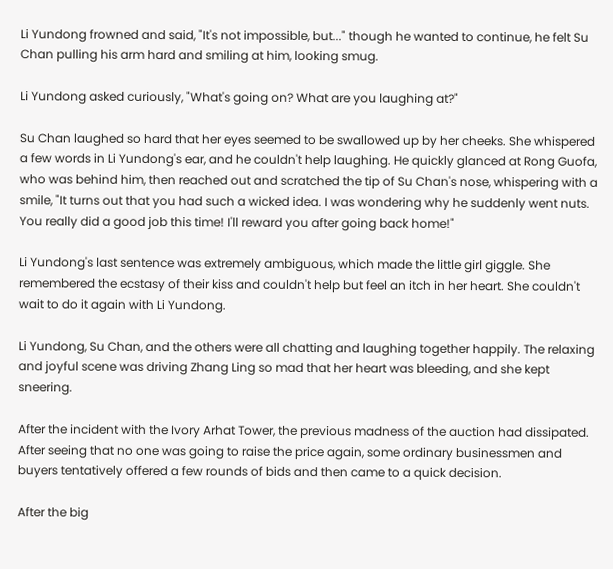Li Yundong frowned and said, "It's not impossible, but..." though he wanted to continue, he felt Su Chan pulling his arm hard and smiling at him, looking smug.

Li Yundong asked curiously, "What's going on? What are you laughing at?"

Su Chan laughed so hard that her eyes seemed to be swallowed up by her cheeks. She whispered a few words in Li Yundong's ear, and he couldn't help laughing. He quickly glanced at Rong Guofa, who was behind him, then reached out and scratched the tip of Su Chan's nose, whispering with a smile, "It turns out that you had such a wicked idea. I was wondering why he suddenly went nuts. You really did a good job this time! I'll reward you after going back home!"

Li Yundong's last sentence was extremely ambiguous, which made the little girl giggle. She remembered the ecstasy of their kiss and couldn't help but feel an itch in her heart. She couldn't wait to do it again with Li Yundong.

Li Yundong, Su Chan, and the others were all chatting and laughing together happily. The relaxing and joyful scene was driving Zhang Ling so mad that her heart was bleeding, and she kept sneering.

After the incident with the Ivory Arhat Tower, the previous madness of the auction had dissipated. After seeing that no one was going to raise the price again, some ordinary businessmen and buyers tentatively offered a few rounds of bids and then came to a quick decision.

After the big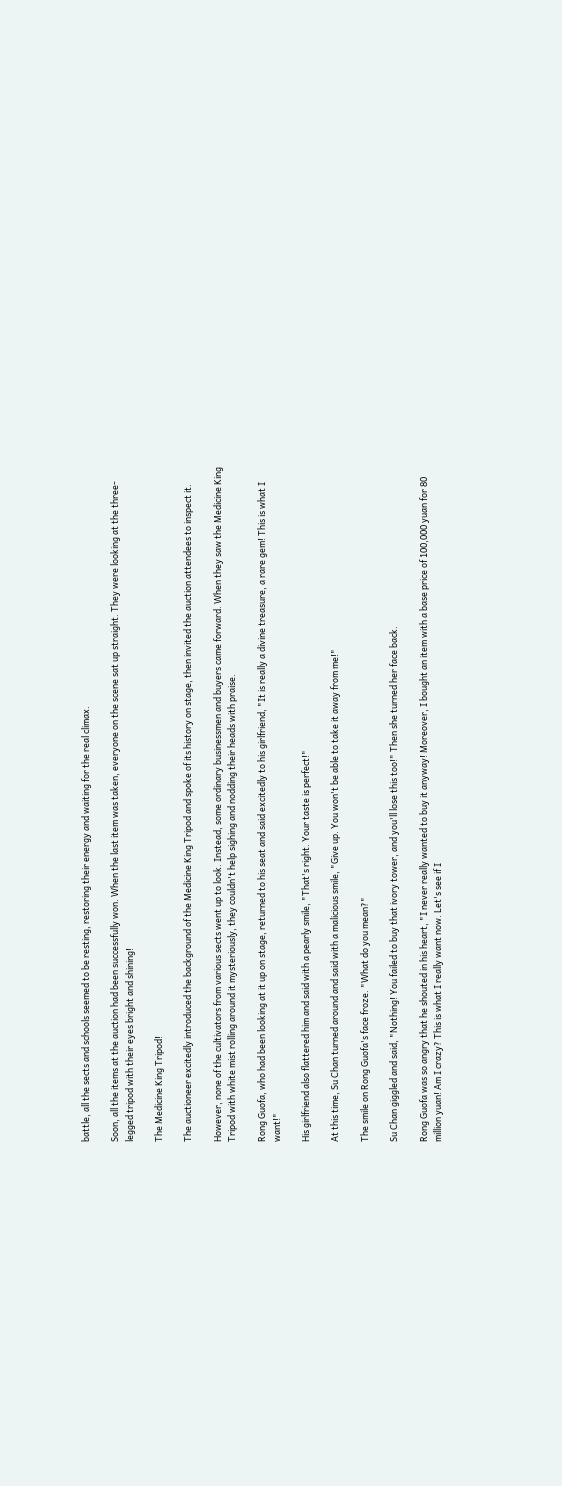battle, all the sects and schools seemed to be resting, restoring their energy and waiting for the real climax.

Soon, all the items at the auction had been successfully won. When the last item was taken, everyone on the scene sat up straight. They were looking at the three-legged tripod with their eyes bright and shining!

The Medicine King Tripod!

The auctioneer excitedly introduced the background of the Medicine King Tripod and spoke of its history on stage, then invited the auction attendees to inspect it.

However, none of the cultivators from various sects went up to look. Instead, some ordinary businessmen and buyers came forward. When they saw the Medicine King Tripod with white mist rolling around it mysteriously, they couldn't help sighing and nodding their heads with praise.

Rong Guofa, who had been looking at it up on stage, returned to his seat and said excitedly to his girlfriend, "It is really a divine treasure, a rare gem! This is what I want!"

His girlfriend also flattered him and said with a pearly smile, "That's right. Your taste is perfect!"

At this time, Su Chan turned around and said with a malicious smile, "Give up. You won't be able to take it away from me!"

The smile on Rong Guofa's face froze. "What do you mean?"

Su Chan giggled and said, "Nothing! You failed to buy that ivory tower, and you'll lose this too!" Then she turned her face back.

Rong Guofa was so angry that he shouted in his heart, "I never really wanted to buy it anyway! Moreover, I bought an item with a base price of 100,000 yuan for 80 million yuan! Am I crazy? This is what I really want now. Let's see if I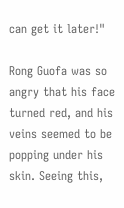can get it later!"

Rong Guofa was so angry that his face turned red, and his veins seemed to be popping under his skin. Seeing this,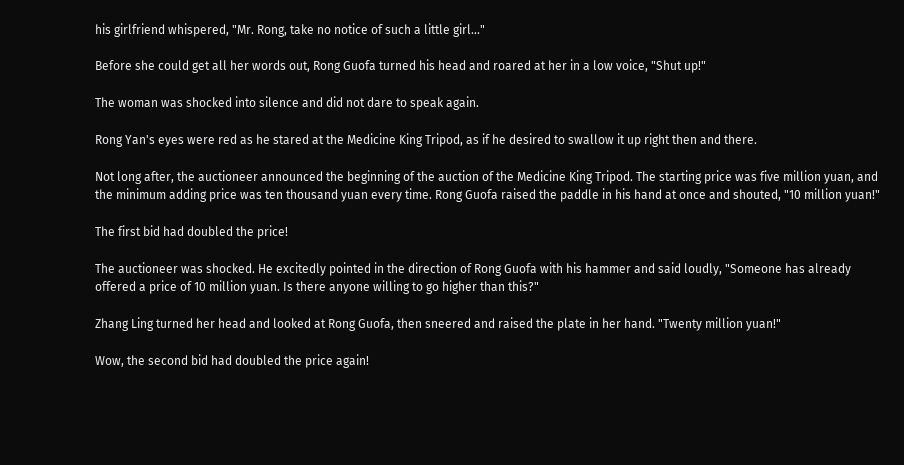his girlfriend whispered, "Mr. Rong, take no notice of such a little girl..."

Before she could get all her words out, Rong Guofa turned his head and roared at her in a low voice, "Shut up!"

The woman was shocked into silence and did not dare to speak again.

Rong Yan's eyes were red as he stared at the Medicine King Tripod, as if he desired to swallow it up right then and there.

Not long after, the auctioneer announced the beginning of the auction of the Medicine King Tripod. The starting price was five million yuan, and the minimum adding price was ten thousand yuan every time. Rong Guofa raised the paddle in his hand at once and shouted, "10 million yuan!"

The first bid had doubled the price!

The auctioneer was shocked. He excitedly pointed in the direction of Rong Guofa with his hammer and said loudly, "Someone has already offered a price of 10 million yuan. Is there anyone willing to go higher than this?"

Zhang Ling turned her head and looked at Rong Guofa, then sneered and raised the plate in her hand. "Twenty million yuan!"

Wow, the second bid had doubled the price again!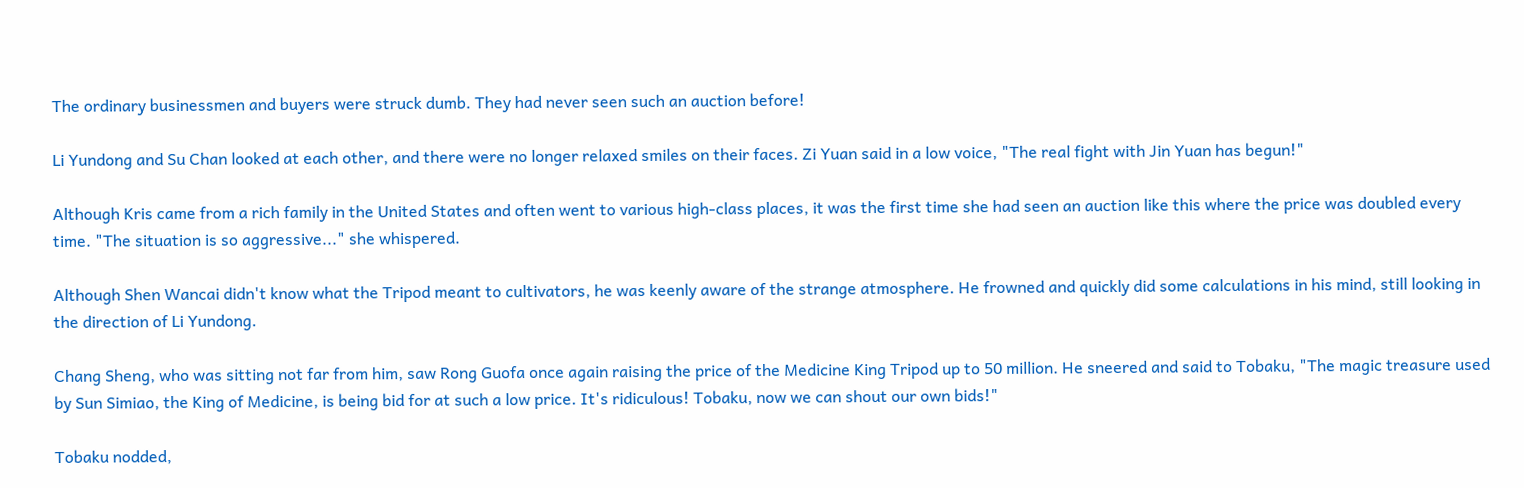The ordinary businessmen and buyers were struck dumb. They had never seen such an auction before!

Li Yundong and Su Chan looked at each other, and there were no longer relaxed smiles on their faces. Zi Yuan said in a low voice, "The real fight with Jin Yuan has begun!"

Although Kris came from a rich family in the United States and often went to various high-class places, it was the first time she had seen an auction like this where the price was doubled every time. "The situation is so aggressive..." she whispered.

Although Shen Wancai didn't know what the Tripod meant to cultivators, he was keenly aware of the strange atmosphere. He frowned and quickly did some calculations in his mind, still looking in the direction of Li Yundong.

Chang Sheng, who was sitting not far from him, saw Rong Guofa once again raising the price of the Medicine King Tripod up to 50 million. He sneered and said to Tobaku, "The magic treasure used by Sun Simiao, the King of Medicine, is being bid for at such a low price. It's ridiculous! Tobaku, now we can shout our own bids!"

Tobaku nodded,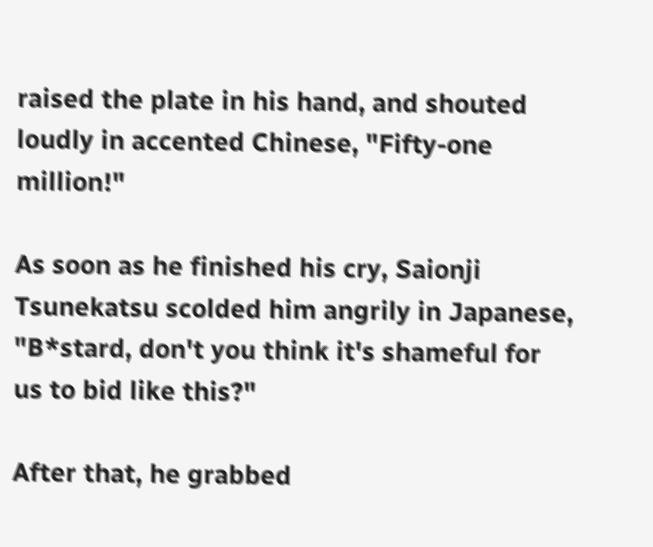raised the plate in his hand, and shouted loudly in accented Chinese, "Fifty-one million!"

As soon as he finished his cry, Saionji Tsunekatsu scolded him angrily in Japanese, "B*stard, don't you think it's shameful for us to bid like this?"

After that, he grabbed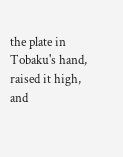the plate in Tobaku's hand, raised it high, and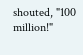shouted, "100 million!"